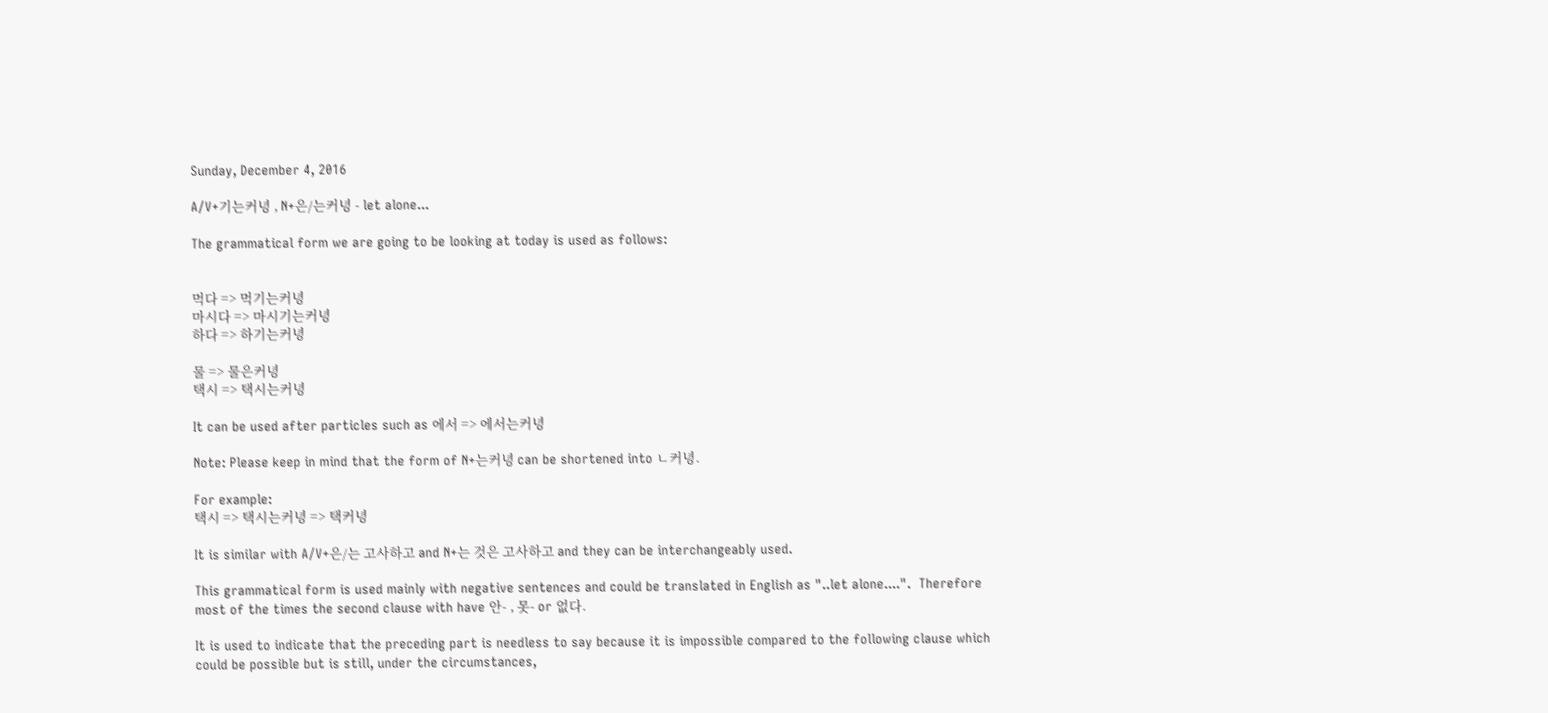Sunday, December 4, 2016

A/V+기는커녕 , N+은/는커녕 - let alone...

The grammatical form we are going to be looking at today is used as follows:


먹다 => 먹기는커녕
마시다 => 마시기는커녕
하다 => 하기는커녕

물 => 물은커녕
택시 => 택시는커녕

It can be used after particles such as 에서 => 에서는커녕

Note: Please keep in mind that the form of N+는커녕 can be shortened into ㄴ커녕.

For example:
택시 => 택시는커녕 => 택커녕

It is similar with A/V+은/는 고사하고 and N+는 것은 고사하고 and they can be interchangeably used.

This grammatical form is used mainly with negative sentences and could be translated in English as "..let alone....".  Therefore most of the times the second clause with have 안- , 못- or 없다.

It is used to indicate that the preceding part is needless to say because it is impossible compared to the following clause which could be possible but is still, under the circumstances,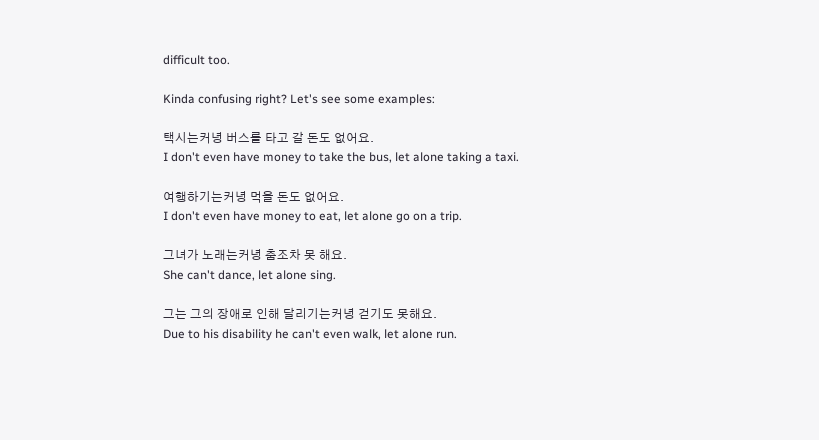difficult too.

Kinda confusing right? Let's see some examples:

택시는커녕 버스를 타고 갈 돈도 없어요.
I don't even have money to take the bus, let alone taking a taxi.

여행하기는커녕 먹을 돈도 없어요.
I don't even have money to eat, let alone go on a trip.

그녀가 노래는커녕 춤조차 못 해요.
She can't dance, let alone sing.

그는 그의 장애로 인해 달리기는커녕 걷기도 못해요.
Due to his disability he can't even walk, let alone run.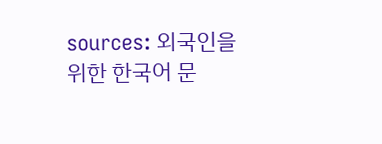sources: 외국인을 위한 한국어 문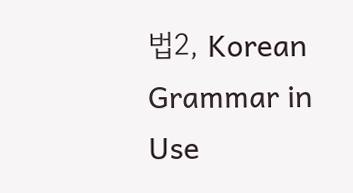법2, Korean Grammar in Use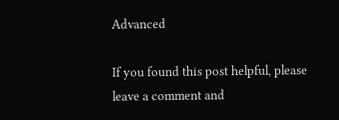Advanced

If you found this post helpful, please leave a comment and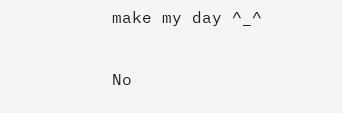make my day ^_^


No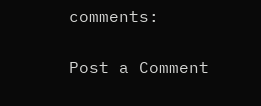comments:

Post a Comment